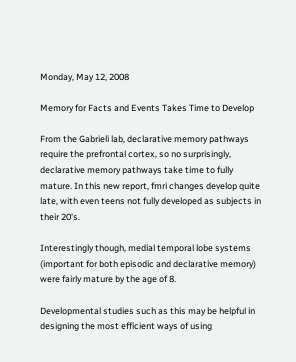Monday, May 12, 2008

Memory for Facts and Events Takes Time to Develop

From the Gabrieli lab, declarative memory pathways require the prefrontal cortex, so no surprisingly, declarative memory pathways take time to fully mature. In this new report, fmri changes develop quite late, with even teens not fully developed as subjects in their 20's.

Interestingly though, medial temporal lobe systems (important for both episodic and declarative memory) were fairly mature by the age of 8.

Developmental studies such as this may be helpful in designing the most efficient ways of using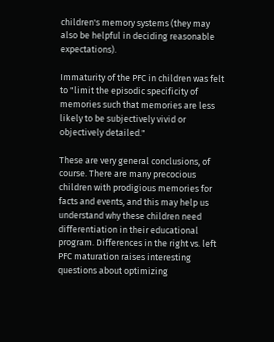children's memory systems (they may also be helpful in deciding reasonable expectations).

Immaturity of the PFC in children was felt to "limit the episodic specificity of memories such that memories are less likely to be subjectively vivid or objectively detailed."

These are very general conclusions, of course. There are many precocious children with prodigious memories for facts and events, and this may help us understand why these children need differentiation in their educational program. Differences in the right vs. left PFC maturation raises interesting questions about optimizing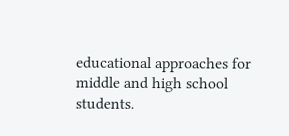educational approaches for middle and high school students.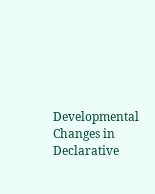Developmental Changes in Declarative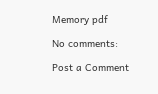Memory pdf

No comments:

Post a Comment